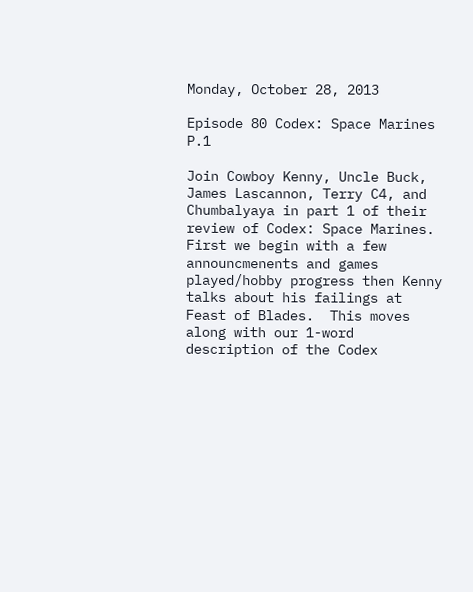Monday, October 28, 2013

Episode 80 Codex: Space Marines P.1

Join Cowboy Kenny, Uncle Buck, James Lascannon, Terry C4, and Chumbalyaya in part 1 of their review of Codex: Space Marines.  First we begin with a few announcmenents and games played/hobby progress then Kenny talks about his failings at Feast of Blades.  This moves along with our 1-word description of the Codex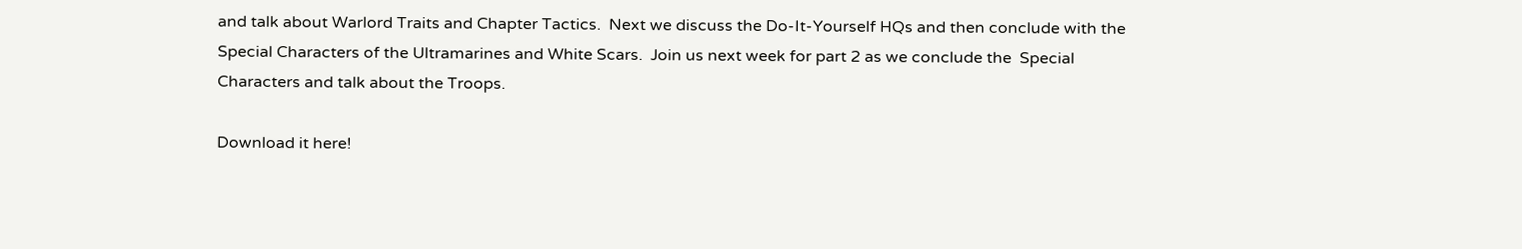and talk about Warlord Traits and Chapter Tactics.  Next we discuss the Do-It-Yourself HQs and then conclude with the Special Characters of the Ultramarines and White Scars.  Join us next week for part 2 as we conclude the  Special Characters and talk about the Troops.

Download it here!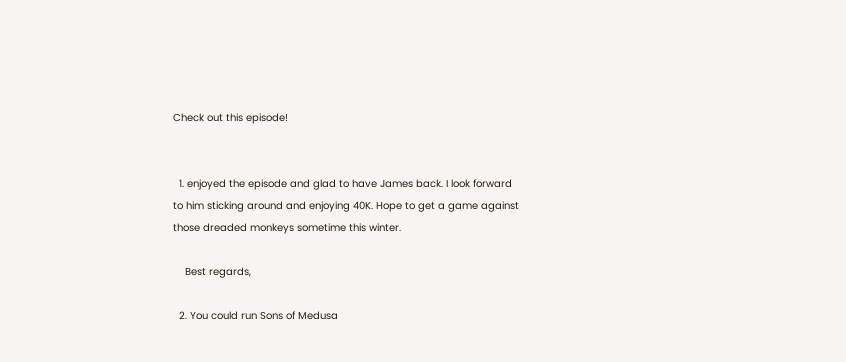Check out this episode!


  1. enjoyed the episode and glad to have James back. I look forward to him sticking around and enjoying 40K. Hope to get a game against those dreaded monkeys sometime this winter.

    Best regards,

  2. You could run Sons of Medusa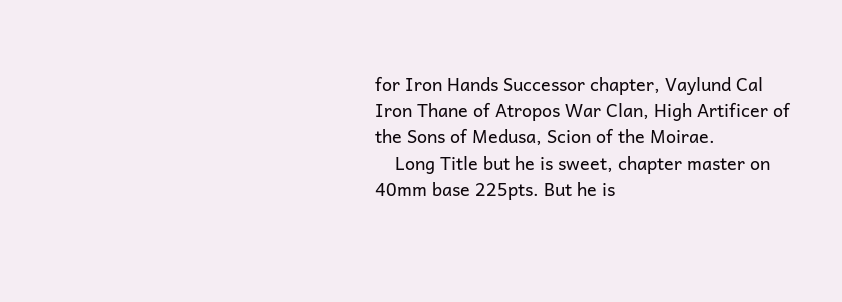for Iron Hands Successor chapter, Vaylund Cal Iron Thane of Atropos War Clan, High Artificer of the Sons of Medusa, Scion of the Moirae.
    Long Title but he is sweet, chapter master on 40mm base 225pts. But he is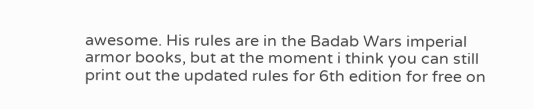awesome. His rules are in the Badab Wars imperial armor books, but at the moment i think you can still print out the updated rules for 6th edition for free on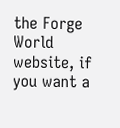the Forge World website, if you want a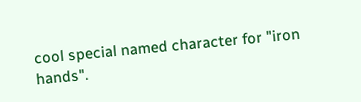cool special named character for "iron hands".